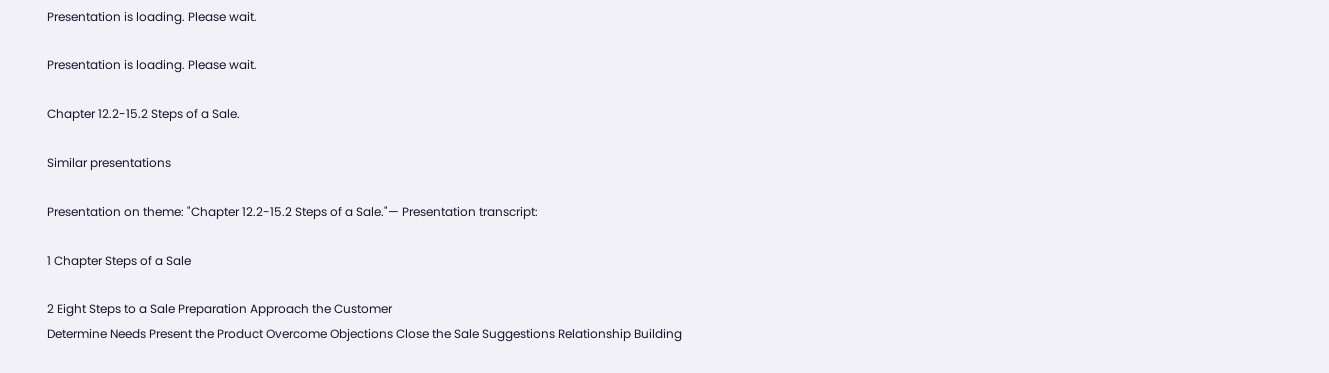Presentation is loading. Please wait.

Presentation is loading. Please wait.

Chapter 12.2-15.2 Steps of a Sale.

Similar presentations

Presentation on theme: "Chapter 12.2-15.2 Steps of a Sale."— Presentation transcript:

1 Chapter Steps of a Sale

2 Eight Steps to a Sale Preparation Approach the Customer
Determine Needs Present the Product Overcome Objections Close the Sale Suggestions Relationship Building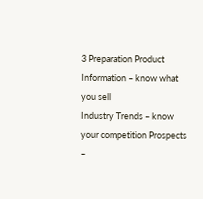3 Preparation Product Information – know what you sell
Industry Trends – know your competition Prospects –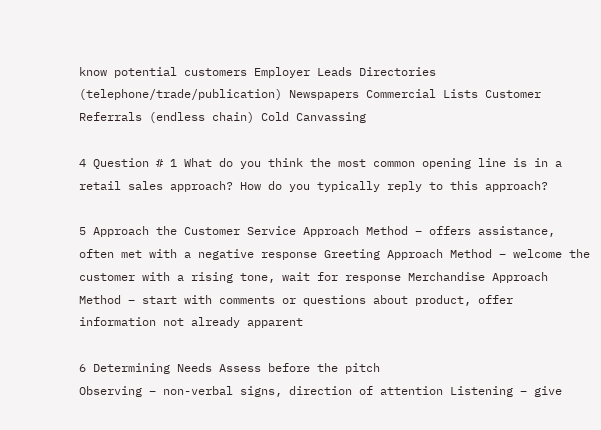know potential customers Employer Leads Directories (telephone/trade/publication) Newspapers Commercial Lists Customer Referrals (endless chain) Cold Canvassing

4 Question # 1 What do you think the most common opening line is in a retail sales approach? How do you typically reply to this approach?

5 Approach the Customer Service Approach Method – offers assistance, often met with a negative response Greeting Approach Method – welcome the customer with a rising tone, wait for response Merchandise Approach Method – start with comments or questions about product, offer information not already apparent

6 Determining Needs Assess before the pitch
Observing – non-verbal signs, direction of attention Listening – give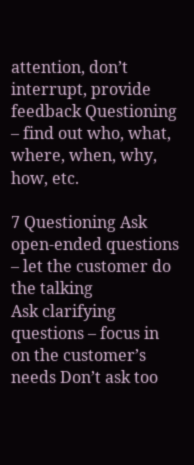attention, don’t interrupt, provide feedback Questioning – find out who, what, where, when, why, how, etc.

7 Questioning Ask open-ended questions – let the customer do the talking
Ask clarifying questions – focus in on the customer’s needs Don’t ask too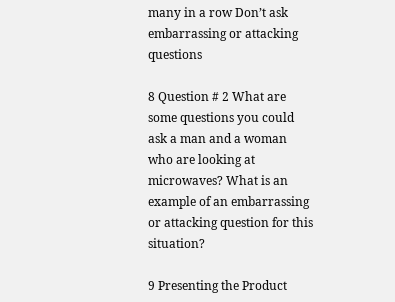many in a row Don’t ask embarrassing or attacking questions

8 Question # 2 What are some questions you could ask a man and a woman who are looking at microwaves? What is an example of an embarrassing or attacking question for this situation?

9 Presenting the Product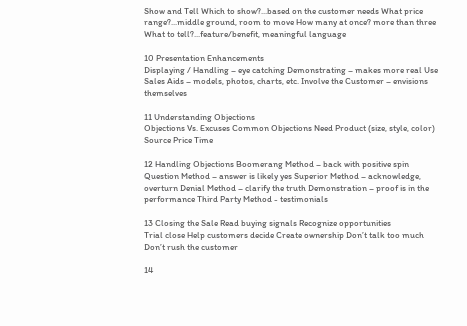Show and Tell Which to show?...based on the customer needs What price range?...middle ground, room to move How many at once? more than three What to tell?...feature/benefit, meaningful language

10 Presentation Enhancements
Displaying / Handling – eye catching Demonstrating – makes more real Use Sales Aids – models, photos, charts, etc. Involve the Customer – envisions themselves

11 Understanding Objections
Objections Vs. Excuses Common Objections Need Product (size, style, color) Source Price Time

12 Handling Objections Boomerang Method – back with positive spin
Question Method – answer is likely yes Superior Method – acknowledge, overturn Denial Method – clarify the truth Demonstration – proof is in the performance Third Party Method - testimonials

13 Closing the Sale Read buying signals Recognize opportunities
Trial close Help customers decide Create ownership Don’t talk too much Don’t rush the customer

14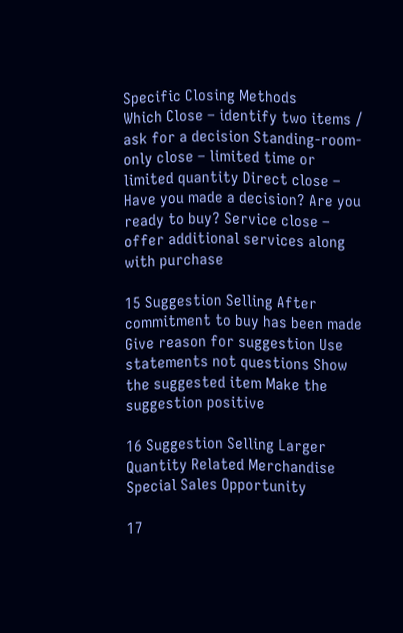Specific Closing Methods
Which Close – identify two items / ask for a decision Standing-room-only close – limited time or limited quantity Direct close – Have you made a decision? Are you ready to buy? Service close – offer additional services along with purchase

15 Suggestion Selling After commitment to buy has been made
Give reason for suggestion Use statements not questions Show the suggested item Make the suggestion positive

16 Suggestion Selling Larger Quantity Related Merchandise
Special Sales Opportunity

17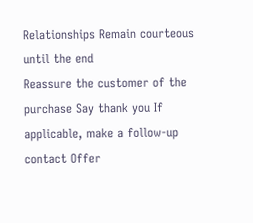Relationships Remain courteous until the end
Reassure the customer of the purchase Say thank you If applicable, make a follow-up contact Offer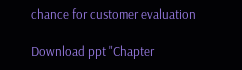chance for customer evaluation

Download ppt "Chapter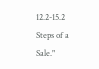12.2-15.2 Steps of a Sale."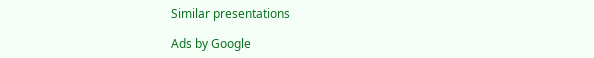Similar presentations

Ads by Google